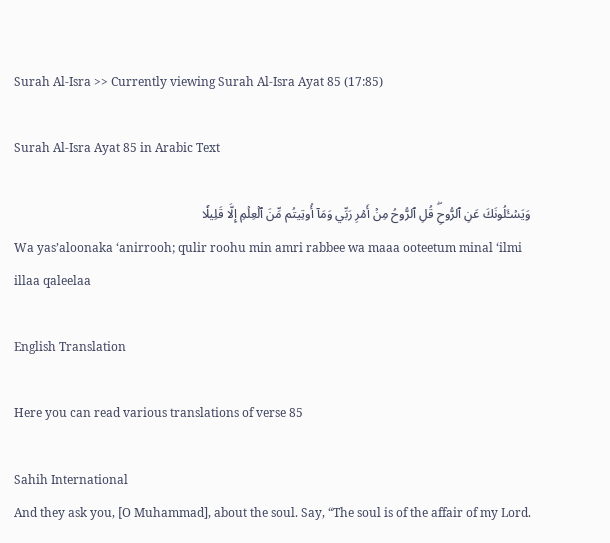Surah Al-Isra >> Currently viewing Surah Al-Isra Ayat 85 (17:85)

Surah Al-Isra Ayat 85 in Arabic Text

وَيَسۡـَٔلُونَكَ عَنِ ٱلرُّوحِۖ قُلِ ٱلرُّوحُ مِنۡ أَمۡرِ رَبِّي وَمَآ أُوتِيتُم مِّنَ ٱلۡعِلۡمِ إِلَّا قَلِيلٗا
Wa yas’aloonaka ‘anirrooh; qulir roohu min amri rabbee wa maaa ooteetum minal ‘ilmi illaa qaleelaa

English Translation

Here you can read various translations of verse 85

Sahih International
And they ask you, [O Muhammad], about the soul. Say, “The soul is of the affair of my Lord.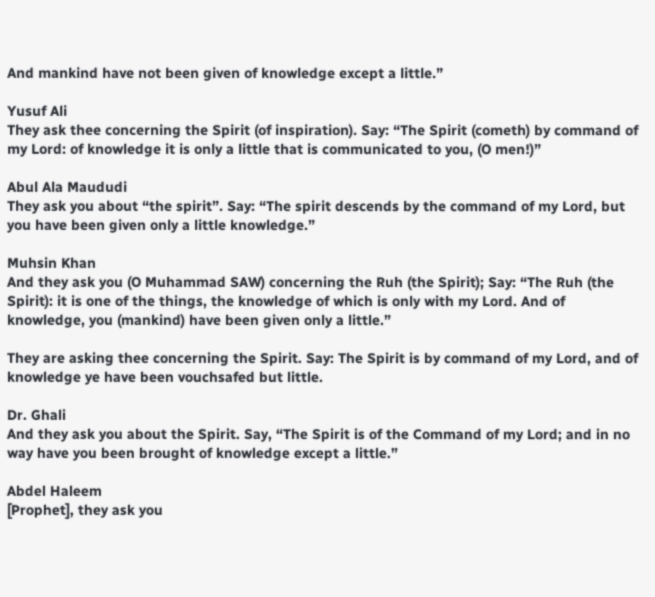And mankind have not been given of knowledge except a little.”

Yusuf Ali
They ask thee concerning the Spirit (of inspiration). Say: “The Spirit (cometh) by command of my Lord: of knowledge it is only a little that is communicated to you, (O men!)”

Abul Ala Maududi
They ask you about “the spirit”. Say: “The spirit descends by the command of my Lord, but you have been given only a little knowledge.”

Muhsin Khan
And they ask you (O Muhammad SAW) concerning the Ruh (the Spirit); Say: “The Ruh (the Spirit): it is one of the things, the knowledge of which is only with my Lord. And of knowledge, you (mankind) have been given only a little.”

They are asking thee concerning the Spirit. Say: The Spirit is by command of my Lord, and of knowledge ye have been vouchsafed but little.

Dr. Ghali
And they ask you about the Spirit. Say, “The Spirit is of the Command of my Lord; and in no way have you been brought of knowledge except a little.”

Abdel Haleem
[Prophet], they ask you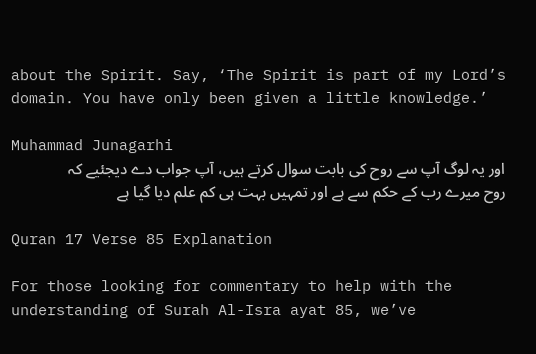about the Spirit. Say, ‘The Spirit is part of my Lord’s domain. You have only been given a little knowledge.’

Muhammad Junagarhi
اور یہ لوگ آپ سے روح کی بابت سوال کرتے ہیں، آپ جواب دے دیجئیے کہ روح میرے رب کے حکم سے ہے اور تمہیں بہت ہی کم علم دیا گیا ہے

Quran 17 Verse 85 Explanation

For those looking for commentary to help with the understanding of Surah Al-Isra ayat 85, we’ve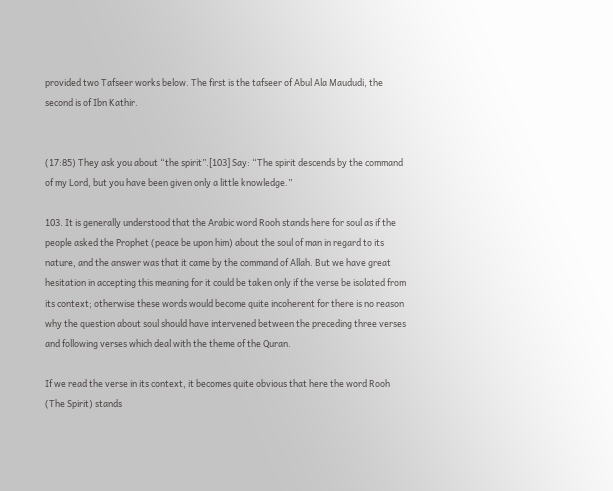provided two Tafseer works below. The first is the tafseer of Abul Ala Maududi, the second is of Ibn Kathir.


(17:85) They ask you about “the spirit”.[103] Say: “The spirit descends by the command of my Lord, but you have been given only a little knowledge.”

103. It is generally understood that the Arabic word Rooh stands here for soul as if the people asked the Prophet (peace be upon him) about the soul of man in regard to its nature, and the answer was that it came by the command of Allah. But we have great hesitation in accepting this meaning for it could be taken only if the verse be isolated from its context; otherwise these words would become quite incoherent for there is no reason why the question about soul should have intervened between the preceding three verses and following verses which deal with the theme of the Quran.

If we read the verse in its context, it becomes quite obvious that here the word Rooh (The Spirit) stands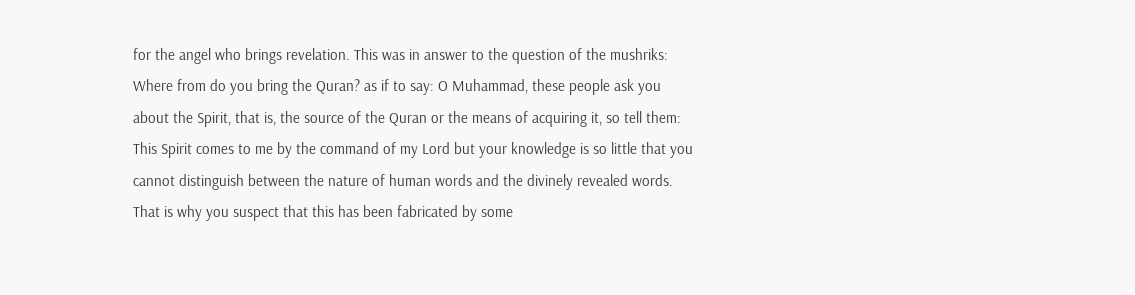for the angel who brings revelation. This was in answer to the question of the mushriks: Where from do you bring the Quran? as if to say: O Muhammad, these people ask you about the Spirit, that is, the source of the Quran or the means of acquiring it, so tell them: This Spirit comes to me by the command of my Lord but your knowledge is so little that you cannot distinguish between the nature of human words and the divinely revealed words. That is why you suspect that this has been fabricated by some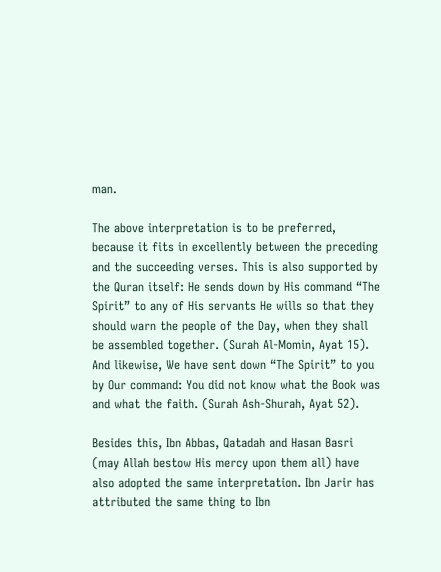man.

The above interpretation is to be preferred, because it fits in excellently between the preceding and the succeeding verses. This is also supported by the Quran itself: He sends down by His command “The Spirit” to any of His servants He wills so that they should warn the people of the Day, when they shall be assembled together. (Surah Al-Momin, Ayat 15). And likewise, We have sent down “The Spirit” to you by Our command: You did not know what the Book was and what the faith. (Surah Ash-Shurah, Ayat 52).

Besides this, Ibn Abbas, Qatadah and Hasan Basri (may Allah bestow His mercy upon them all) have also adopted the same interpretation. Ibn Jarir has attributed the same thing to Ibn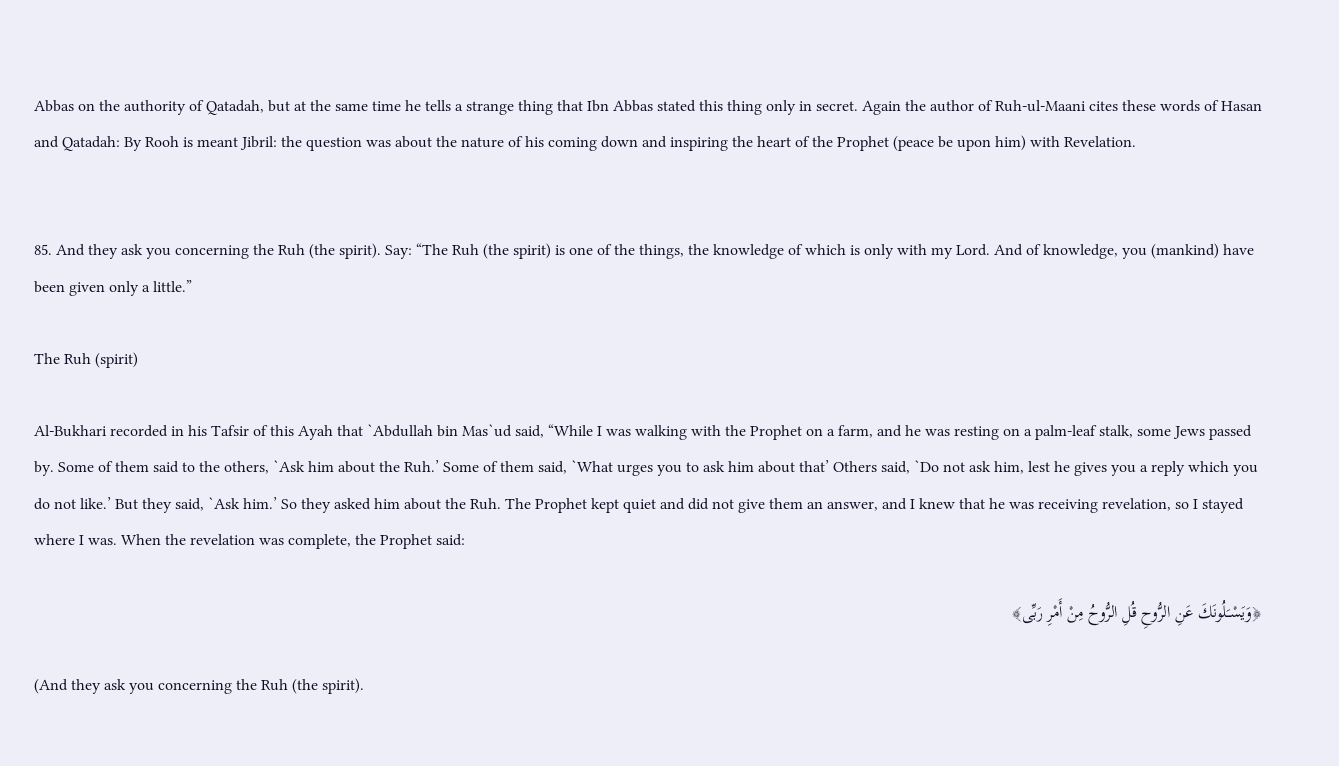Abbas on the authority of Qatadah, but at the same time he tells a strange thing that Ibn Abbas stated this thing only in secret. Again the author of Ruh-ul-Maani cites these words of Hasan and Qatadah: By Rooh is meant Jibril: the question was about the nature of his coming down and inspiring the heart of the Prophet (peace be upon him) with Revelation.


85. And they ask you concerning the Ruh (the spirit). Say: “The Ruh (the spirit) is one of the things, the knowledge of which is only with my Lord. And of knowledge, you (mankind) have been given only a little.”

The Ruh (spirit)

Al-Bukhari recorded in his Tafsir of this Ayah that `Abdullah bin Mas`ud said, “While I was walking with the Prophet on a farm, and he was resting on a palm-leaf stalk, some Jews passed by. Some of them said to the others, `Ask him about the Ruh.’ Some of them said, `What urges you to ask him about that’ Others said, `Do not ask him, lest he gives you a reply which you do not like.’ But they said, `Ask him.’ So they asked him about the Ruh. The Prophet kept quiet and did not give them an answer, and I knew that he was receiving revelation, so I stayed where I was. When the revelation was complete, the Prophet said:

﴿وَيَسْـَلُونَكَ عَنِ الرُّوحِ قُلِ الرُّوحُ مِنْ أَمْرِ رَبِّى﴾

(And they ask you concerning the Ruh (the spirit).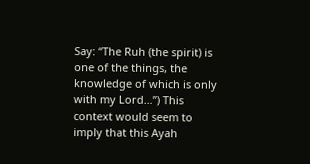Say: “The Ruh (the spirit) is one of the things, the knowledge of which is only with my Lord…”) This context would seem to imply that this Ayah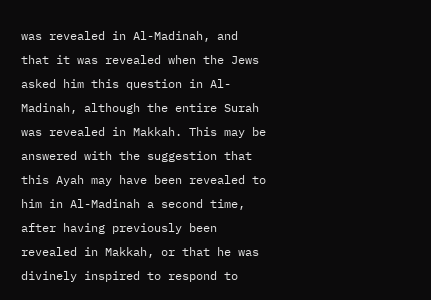was revealed in Al-Madinah, and that it was revealed when the Jews asked him this question in Al-Madinah, although the entire Surah was revealed in Makkah. This may be answered with the suggestion that this Ayah may have been revealed to him in Al-Madinah a second time, after having previously been revealed in Makkah, or that he was divinely inspired to respond to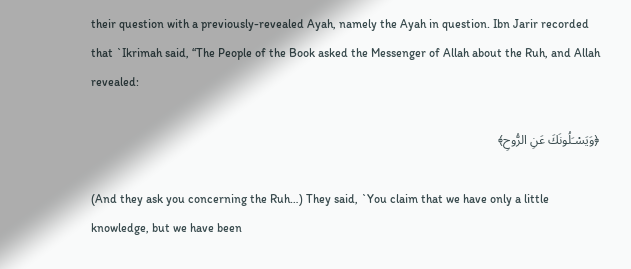their question with a previously-revealed Ayah, namely the Ayah in question. Ibn Jarir recorded that `Ikrimah said, “The People of the Book asked the Messenger of Allah about the Ruh, and Allah revealed:

﴿وَيَسْـَلُونَكَ عَنِ الرُّوحِ﴾

(And they ask you concerning the Ruh…) They said, `You claim that we have only a little knowledge, but we have been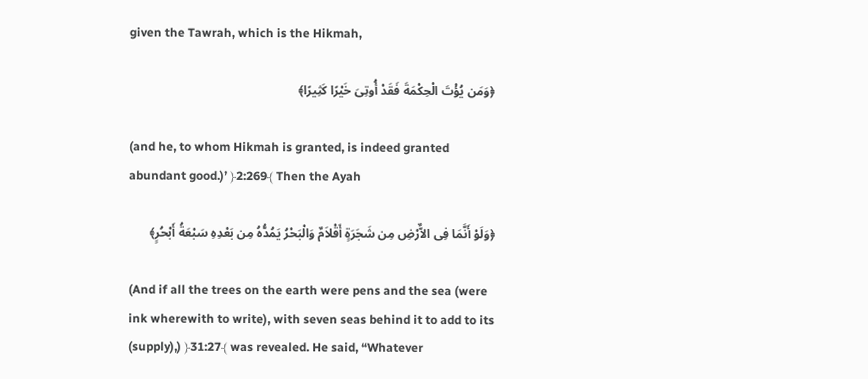given the Tawrah, which is the Hikmah,

﴿وَمَن يُؤْتَ الْحِكْمَةَ فَقَدْ أُوتِىَ خَيْرًا كَثِيرًا﴾

(and he, to whom Hikmah is granted, is indeed granted abundant good.)’ ﴿2:269﴾ Then the Ayah

﴿وَلَوْ أَنَّمَا فِى الاٌّرْضِ مِن شَجَرَةٍ أَقْلاَمٌ وَالْبَحْرُ يَمُدُّهُ مِن بَعْدِهِ سَبْعَةُ أَبْحُرٍ﴾

(And if all the trees on the earth were pens and the sea (were ink wherewith to write), with seven seas behind it to add to its (supply),) ﴿31:27﴾ was revealed. He said, “Whatever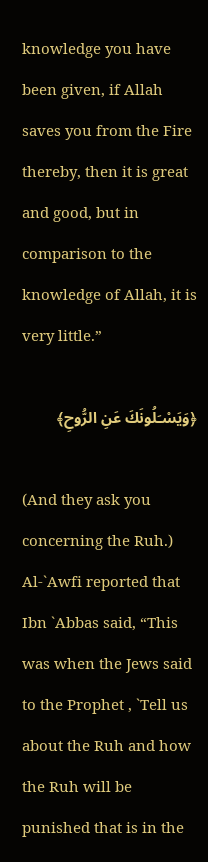knowledge you have been given, if Allah saves you from the Fire thereby, then it is great and good, but in comparison to the knowledge of Allah, it is very little.”

﴿وَيَسْـَلُونَكَ عَنِ الرُّوحِ﴾

(And they ask you concerning the Ruh.) Al-`Awfi reported that Ibn `Abbas said, “This was when the Jews said to the Prophet , `Tell us about the Ruh and how the Ruh will be punished that is in the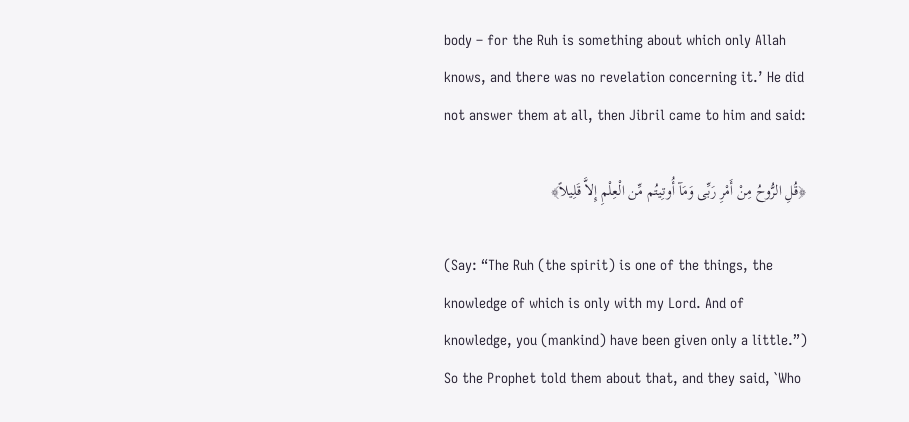body – for the Ruh is something about which only Allah knows, and there was no revelation concerning it.’ He did not answer them at all, then Jibril came to him and said:

﴿قُلِ الرُّوحُ مِنْ أَمْرِ رَبِّى وَمَآ أُوتِيتُم مِّن الْعِلْمِ إِلاَّ قَلِيلاً﴾

(Say: “The Ruh (the spirit) is one of the things, the knowledge of which is only with my Lord. And of knowledge, you (mankind) have been given only a little.”) So the Prophet told them about that, and they said, `Who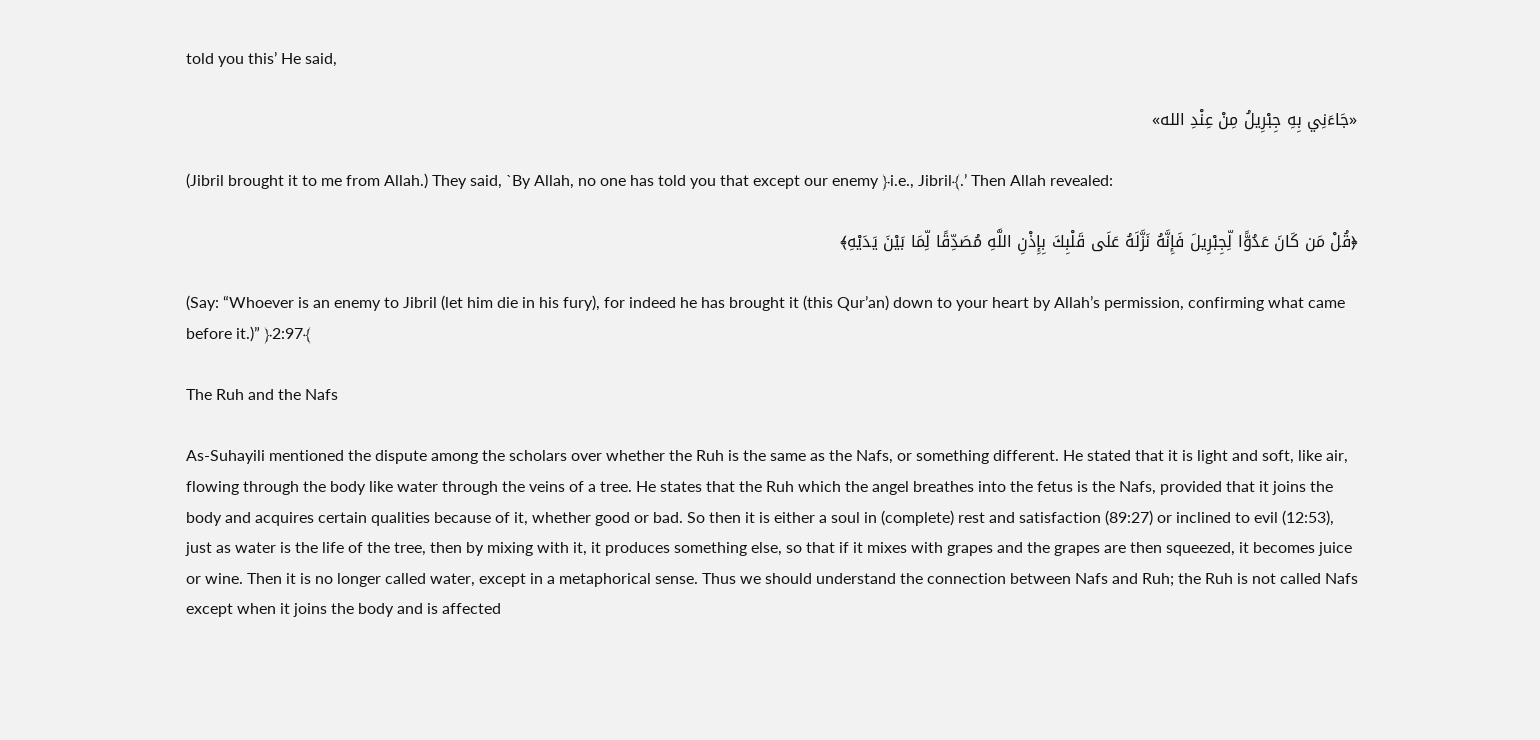told you this’ He said,

«جَاءَنِي بِهِ جِبْرِيلُ مِنْ عِنْدِ الله»

(Jibril brought it to me from Allah.) They said, `By Allah, no one has told you that except our enemy ﴿i.e., Jibril﴾.’ Then Allah revealed:

﴿قُلْ مَن كَانَ عَدُوًّا لِّجِبْرِيلَ فَإِنَّهُ نَزَّلَهُ عَلَى قَلْبِكَ بِإِذْنِ اللَّهِ مُصَدِّقًا لِّمَا بَيْنَ يَدَيْهِ﴾

(Say: “Whoever is an enemy to Jibril (let him die in his fury), for indeed he has brought it (this Qur’an) down to your heart by Allah’s permission, confirming what came before it.)” ﴿2:97﴾

The Ruh and the Nafs

As-Suhayili mentioned the dispute among the scholars over whether the Ruh is the same as the Nafs, or something different. He stated that it is light and soft, like air, flowing through the body like water through the veins of a tree. He states that the Ruh which the angel breathes into the fetus is the Nafs, provided that it joins the body and acquires certain qualities because of it, whether good or bad. So then it is either a soul in (complete) rest and satisfaction (89:27) or inclined to evil (12:53), just as water is the life of the tree, then by mixing with it, it produces something else, so that if it mixes with grapes and the grapes are then squeezed, it becomes juice or wine. Then it is no longer called water, except in a metaphorical sense. Thus we should understand the connection between Nafs and Ruh; the Ruh is not called Nafs except when it joins the body and is affected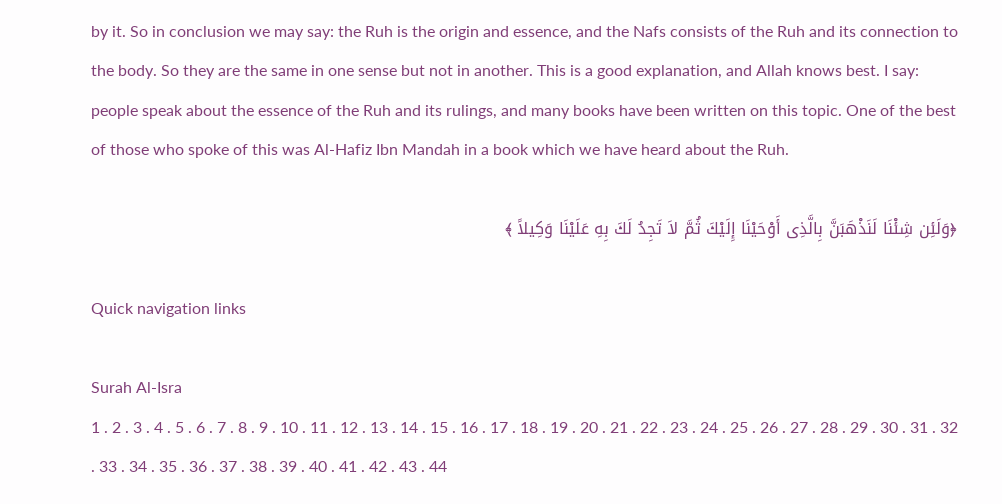by it. So in conclusion we may say: the Ruh is the origin and essence, and the Nafs consists of the Ruh and its connection to the body. So they are the same in one sense but not in another. This is a good explanation, and Allah knows best. I say: people speak about the essence of the Ruh and its rulings, and many books have been written on this topic. One of the best of those who spoke of this was Al-Hafiz Ibn Mandah in a book which we have heard about the Ruh.

﴿وَلَئِن شِئْنَا لَنَذْهَبَنَّ بِالَّذِى أَوْحَيْنَا إِلَيْكَ ثُمَّ لاَ تَجِدُ لَكَ بِهِ عَلَيْنَا وَكِيلاً ﴾

Quick navigation links

Surah Al-Isra
1 . 2 . 3 . 4 . 5 . 6 . 7 . 8 . 9 . 10 . 11 . 12 . 13 . 14 . 15 . 16 . 17 . 18 . 19 . 20 . 21 . 22 . 23 . 24 . 25 . 26 . 27 . 28 . 29 . 30 . 31 . 32 . 33 . 34 . 35 . 36 . 37 . 38 . 39 . 40 . 41 . 42 . 43 . 44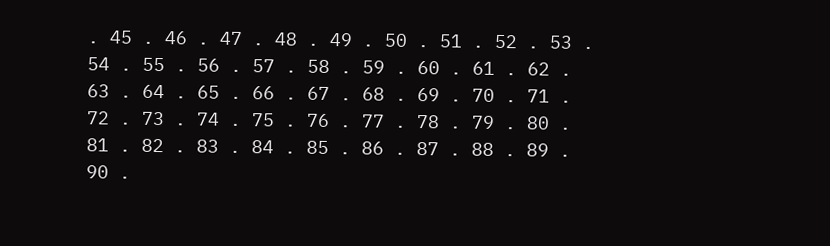. 45 . 46 . 47 . 48 . 49 . 50 . 51 . 52 . 53 . 54 . 55 . 56 . 57 . 58 . 59 . 60 . 61 . 62 . 63 . 64 . 65 . 66 . 67 . 68 . 69 . 70 . 71 . 72 . 73 . 74 . 75 . 76 . 77 . 78 . 79 . 80 . 81 . 82 . 83 . 84 . 85 . 86 . 87 . 88 . 89 . 90 .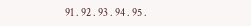91 . 92 . 93 . 94 . 95 .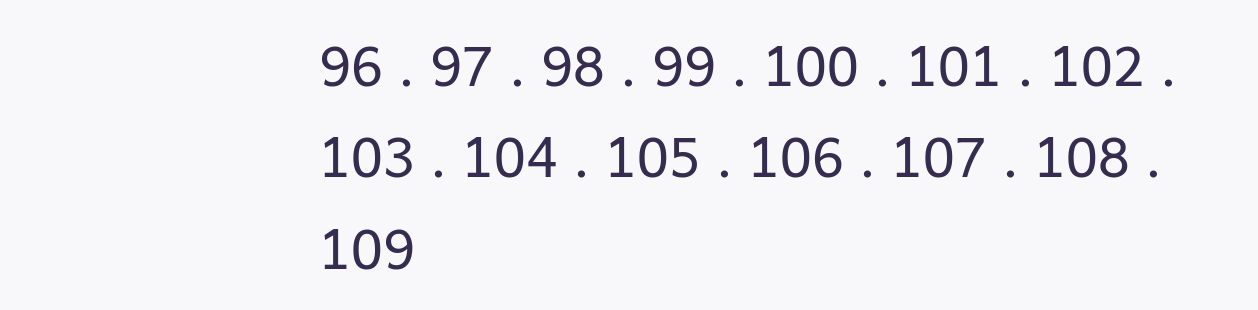96 . 97 . 98 . 99 . 100 . 101 . 102 . 103 . 104 . 105 . 106 . 107 . 108 . 109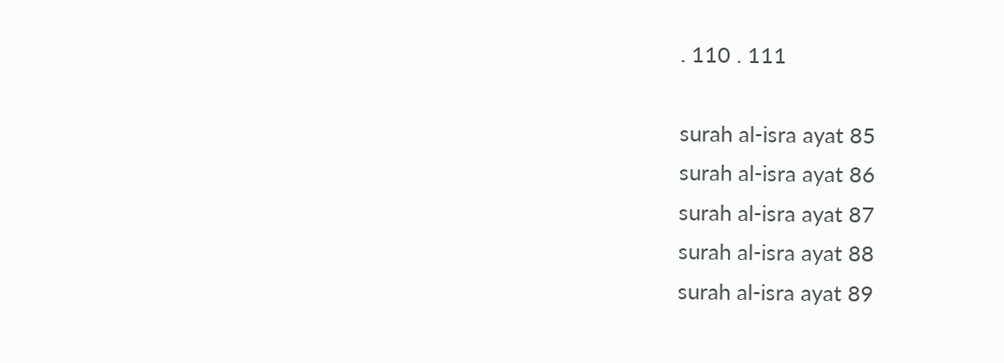. 110 . 111

surah al-isra ayat 85
surah al-isra ayat 86
surah al-isra ayat 87
surah al-isra ayat 88
surah al-isra ayat 89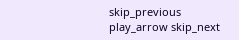skip_previous play_arrow skip_next